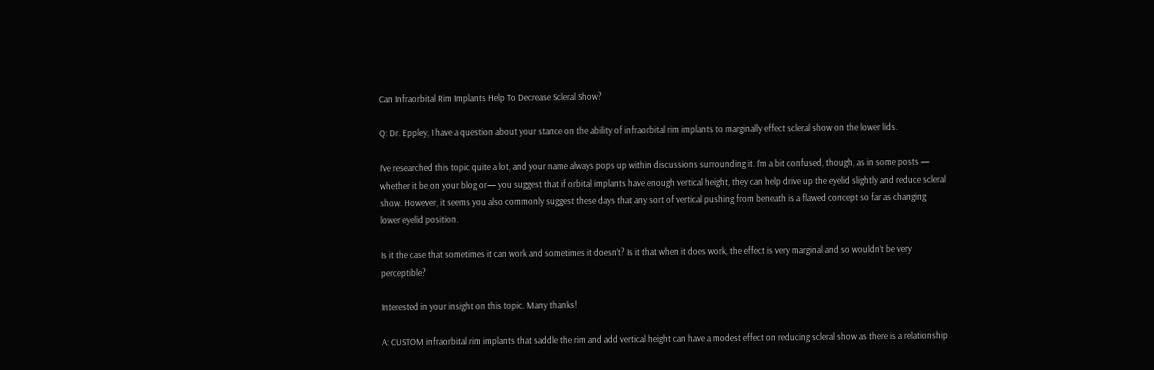Can Infraorbital Rim Implants Help To Decrease Scleral Show?

Q: Dr. Eppley, I have a question about your stance on the ability of infraorbital rim implants to marginally effect scleral show on the lower lids.

I’ve researched this topic quite a lot, and your name always pops up within discussions surrounding it. I’m a bit confused, though, as in some posts — whether it be on your blog or— you suggest that if orbital implants have enough vertical height, they can help drive up the eyelid slightly and reduce scleral show. However, it seems you also commonly suggest these days that any sort of vertical pushing from beneath is a flawed concept so far as changing lower eyelid position.

Is it the case that sometimes it can work and sometimes it doesn’t? Is it that when it does work, the effect is very marginal and so wouldn’t be very perceptible?

Interested in your insight on this topic. Many thanks!

A: CUSTOM infraorbital rim implants that saddle the rim and add vertical height can have a modest effect on reducing scleral show as there is a relationship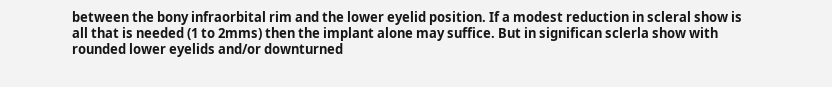between the bony infraorbital rim and the lower eyelid position. If a modest reduction in scleral show is all that is needed (1 to 2mms) then the implant alone may suffice. But in significan sclerla show with rounded lower eyelids and/or downturned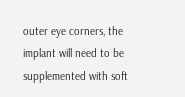outer eye corners, the implant will need to be supplemented with soft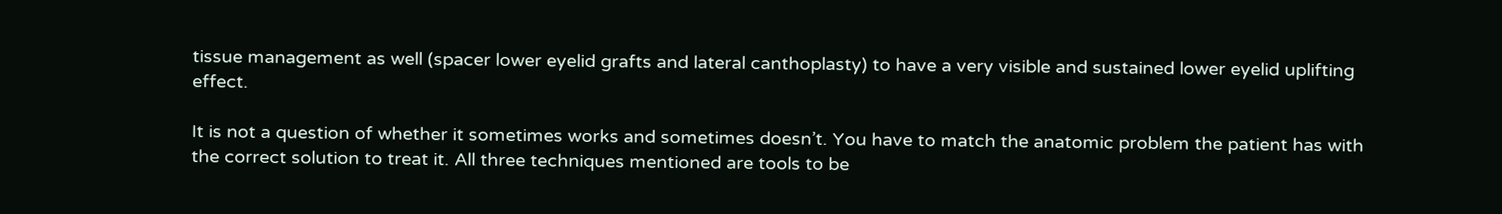tissue management as well (spacer lower eyelid grafts and lateral canthoplasty) to have a very visible and sustained lower eyelid uplifting effect.

It is not a question of whether it sometimes works and sometimes doesn’t. You have to match the anatomic problem the patient has with the correct solution to treat it. All three techniques mentioned are tools to be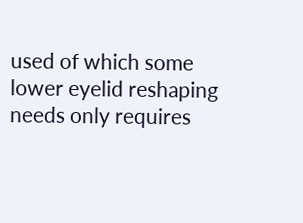used of which some lower eyelid reshaping needs only requires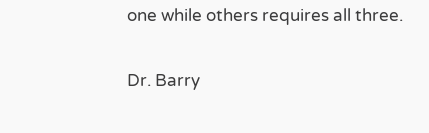one while others requires all three.

Dr. Barry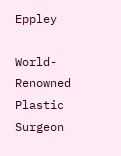Eppley

World-Renowned Plastic Surgeon